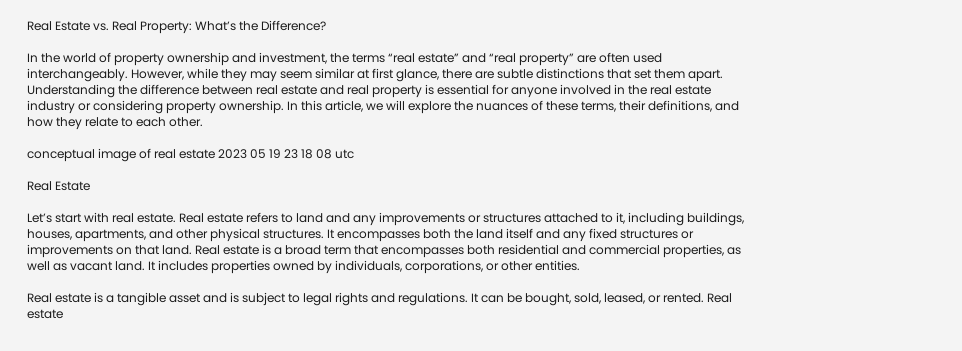Real Estate vs. Real Property: What’s the Difference?

In the world of property ownership and investment, the terms “real estate” and “real property” are often used interchangeably. However, while they may seem similar at first glance, there are subtle distinctions that set them apart. Understanding the difference between real estate and real property is essential for anyone involved in the real estate industry or considering property ownership. In this article, we will explore the nuances of these terms, their definitions, and how they relate to each other.

conceptual image of real estate 2023 05 19 23 18 08 utc

Real Estate

Let’s start with real estate. Real estate refers to land and any improvements or structures attached to it, including buildings, houses, apartments, and other physical structures. It encompasses both the land itself and any fixed structures or improvements on that land. Real estate is a broad term that encompasses both residential and commercial properties, as well as vacant land. It includes properties owned by individuals, corporations, or other entities.

Real estate is a tangible asset and is subject to legal rights and regulations. It can be bought, sold, leased, or rented. Real estate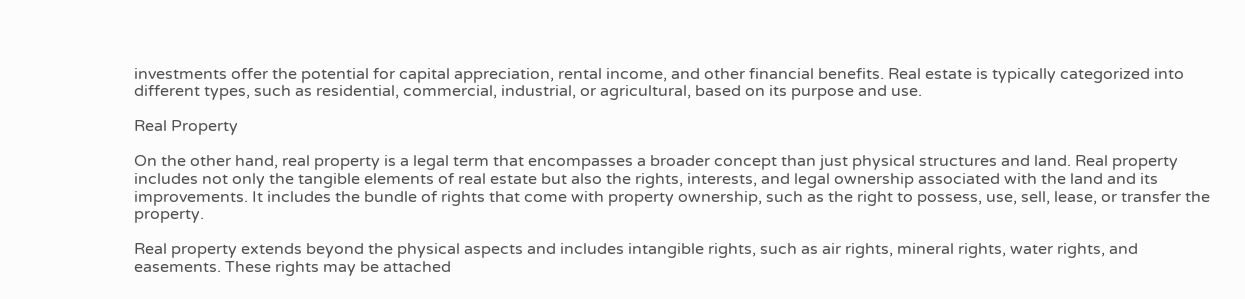investments offer the potential for capital appreciation, rental income, and other financial benefits. Real estate is typically categorized into different types, such as residential, commercial, industrial, or agricultural, based on its purpose and use.

Real Property

On the other hand, real property is a legal term that encompasses a broader concept than just physical structures and land. Real property includes not only the tangible elements of real estate but also the rights, interests, and legal ownership associated with the land and its improvements. It includes the bundle of rights that come with property ownership, such as the right to possess, use, sell, lease, or transfer the property.

Real property extends beyond the physical aspects and includes intangible rights, such as air rights, mineral rights, water rights, and easements. These rights may be attached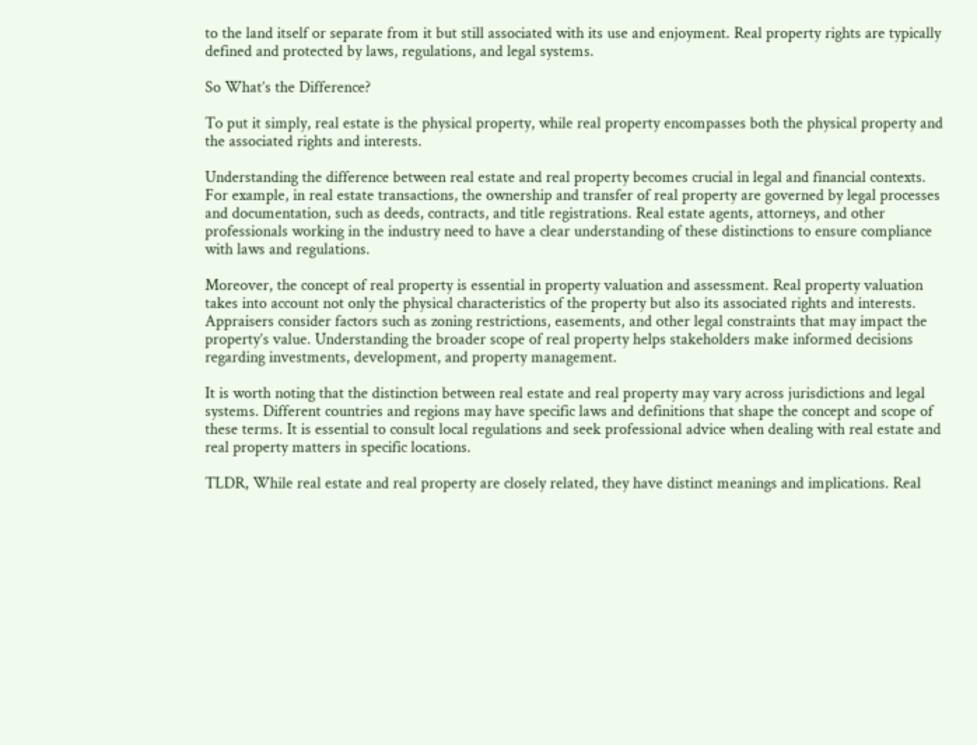to the land itself or separate from it but still associated with its use and enjoyment. Real property rights are typically defined and protected by laws, regulations, and legal systems.

So What’s the Difference?

To put it simply, real estate is the physical property, while real property encompasses both the physical property and the associated rights and interests.

Understanding the difference between real estate and real property becomes crucial in legal and financial contexts. For example, in real estate transactions, the ownership and transfer of real property are governed by legal processes and documentation, such as deeds, contracts, and title registrations. Real estate agents, attorneys, and other professionals working in the industry need to have a clear understanding of these distinctions to ensure compliance with laws and regulations.

Moreover, the concept of real property is essential in property valuation and assessment. Real property valuation takes into account not only the physical characteristics of the property but also its associated rights and interests. Appraisers consider factors such as zoning restrictions, easements, and other legal constraints that may impact the property’s value. Understanding the broader scope of real property helps stakeholders make informed decisions regarding investments, development, and property management.

It is worth noting that the distinction between real estate and real property may vary across jurisdictions and legal systems. Different countries and regions may have specific laws and definitions that shape the concept and scope of these terms. It is essential to consult local regulations and seek professional advice when dealing with real estate and real property matters in specific locations.

TLDR, While real estate and real property are closely related, they have distinct meanings and implications. Real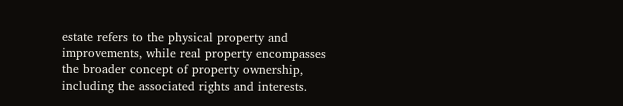estate refers to the physical property and improvements, while real property encompasses the broader concept of property ownership, including the associated rights and interests.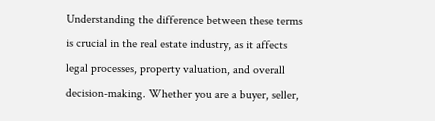Understanding the difference between these terms is crucial in the real estate industry, as it affects legal processes, property valuation, and overall decision-making. Whether you are a buyer, seller,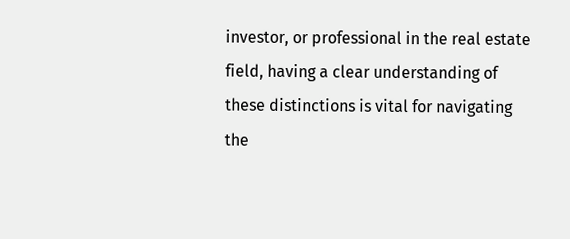investor, or professional in the real estate field, having a clear understanding of these distinctions is vital for navigating the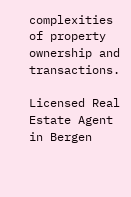complexities of property ownership and transactions.

Licensed Real Estate Agent in Bergen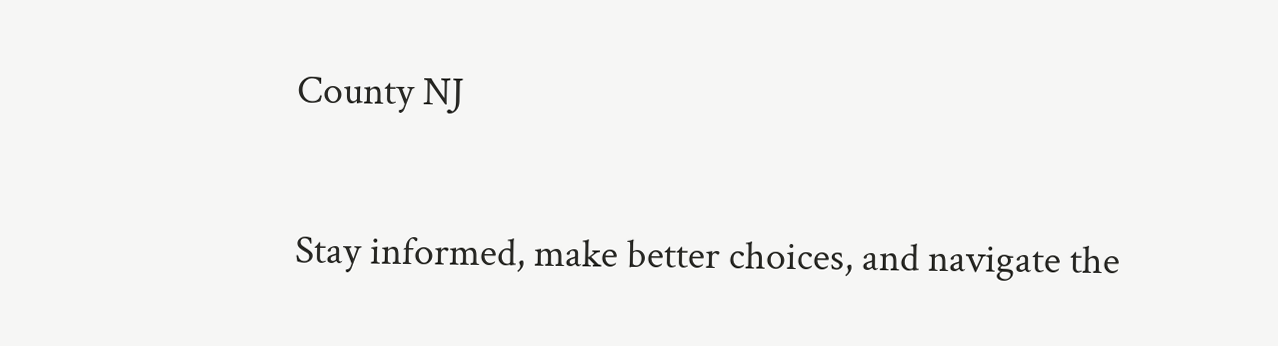County NJ

Stay informed, make better choices, and navigate the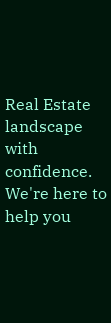Real Estate landscape with confidence. We're here to help you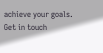achieve your goals. Get in touch